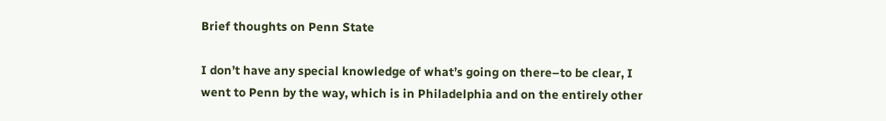Brief thoughts on Penn State

I don’t have any special knowledge of what’s going on there–to be clear, I went to Penn by the way, which is in Philadelphia and on the entirely other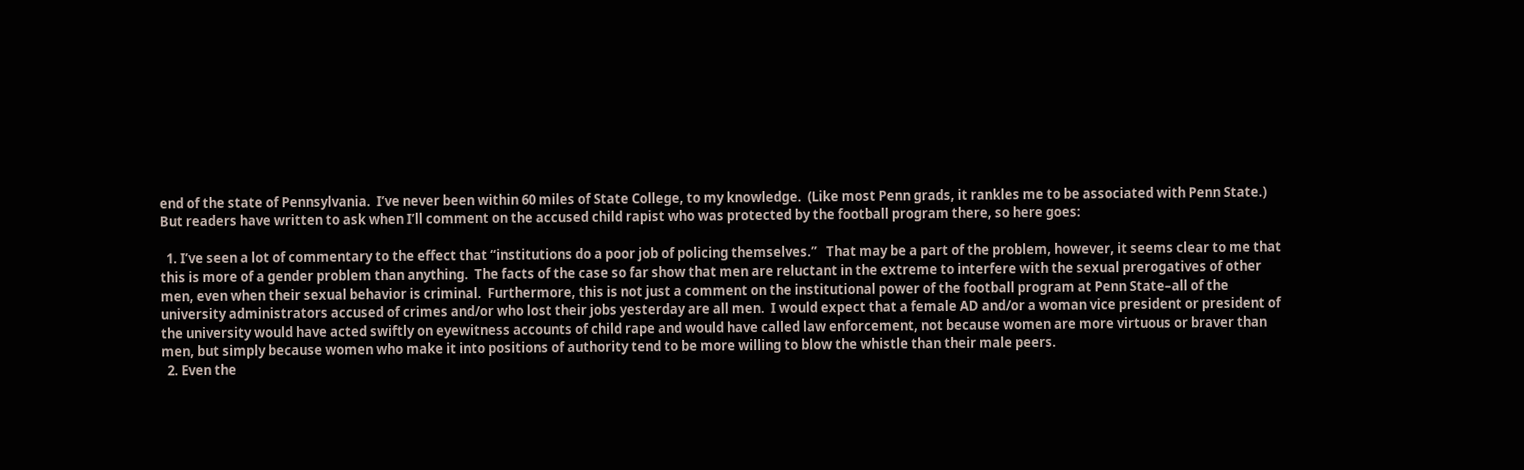end of the state of Pennsylvania.  I’ve never been within 60 miles of State College, to my knowledge.  (Like most Penn grads, it rankles me to be associated with Penn State.)  But readers have written to ask when I’ll comment on the accused child rapist who was protected by the football program there, so here goes:

  1. I’ve seen a lot of commentary to the effect that “institutions do a poor job of policing themselves.”   That may be a part of the problem, however, it seems clear to me that this is more of a gender problem than anything.  The facts of the case so far show that men are reluctant in the extreme to interfere with the sexual prerogatives of other men, even when their sexual behavior is criminal.  Furthermore, this is not just a comment on the institutional power of the football program at Penn State–all of the university administrators accused of crimes and/or who lost their jobs yesterday are all men.  I would expect that a female AD and/or a woman vice president or president of the university would have acted swiftly on eyewitness accounts of child rape and would have called law enforcement, not because women are more virtuous or braver than men, but simply because women who make it into positions of authority tend to be more willing to blow the whistle than their male peers.
  2. Even the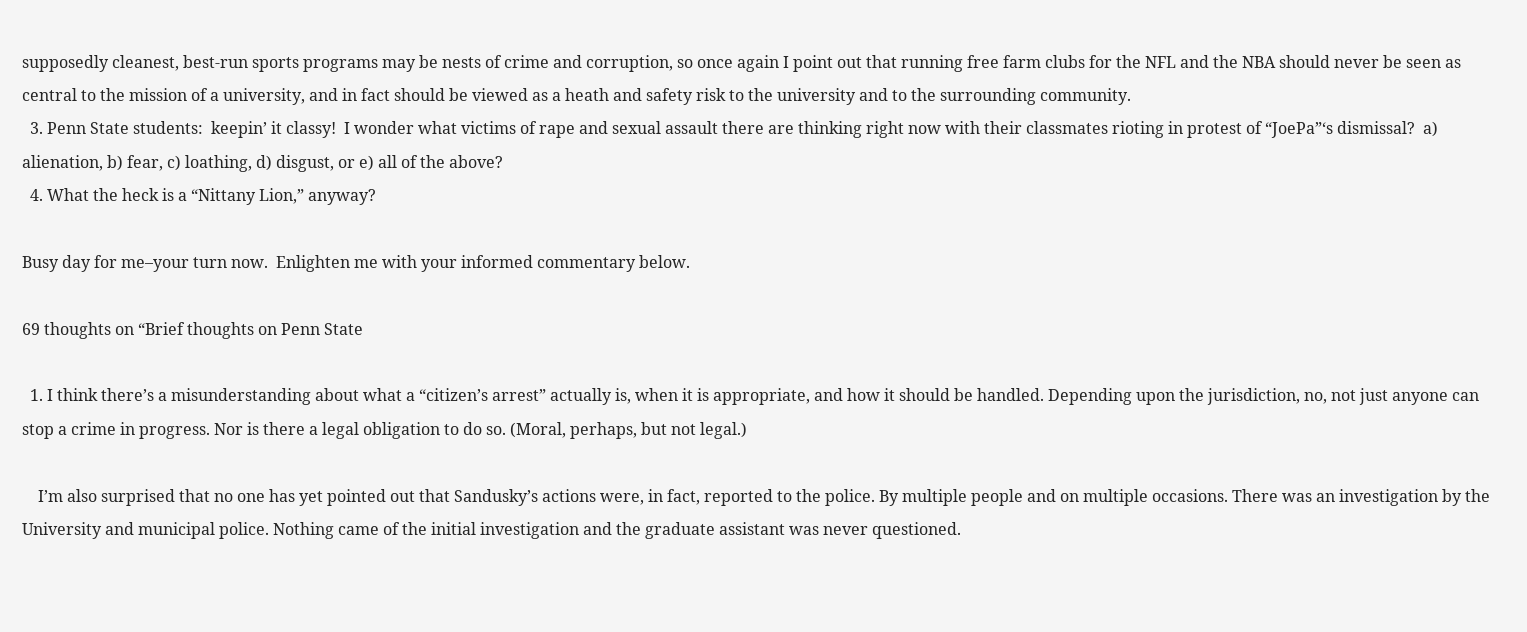supposedly cleanest, best-run sports programs may be nests of crime and corruption, so once again I point out that running free farm clubs for the NFL and the NBA should never be seen as central to the mission of a university, and in fact should be viewed as a heath and safety risk to the university and to the surrounding community.
  3. Penn State students:  keepin’ it classy!  I wonder what victims of rape and sexual assault there are thinking right now with their classmates rioting in protest of “JoePa”‘s dismissal?  a) alienation, b) fear, c) loathing, d) disgust, or e) all of the above?
  4. What the heck is a “Nittany Lion,” anyway?

Busy day for me–your turn now.  Enlighten me with your informed commentary below.

69 thoughts on “Brief thoughts on Penn State

  1. I think there’s a misunderstanding about what a “citizen’s arrest” actually is, when it is appropriate, and how it should be handled. Depending upon the jurisdiction, no, not just anyone can stop a crime in progress. Nor is there a legal obligation to do so. (Moral, perhaps, but not legal.)

    I’m also surprised that no one has yet pointed out that Sandusky’s actions were, in fact, reported to the police. By multiple people and on multiple occasions. There was an investigation by the University and municipal police. Nothing came of the initial investigation and the graduate assistant was never questioned.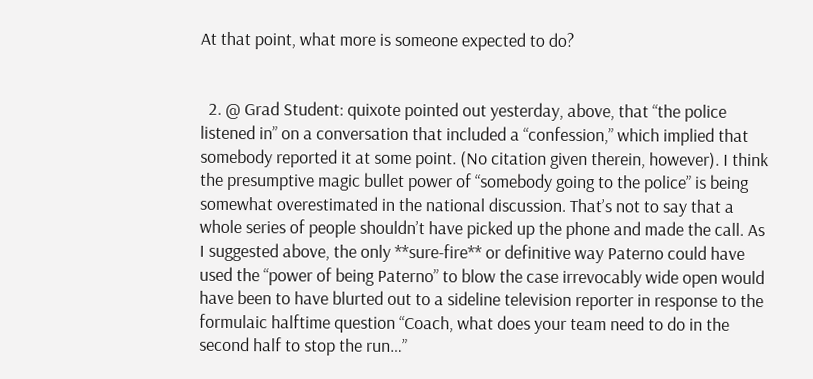At that point, what more is someone expected to do?


  2. @ Grad Student: quixote pointed out yesterday, above, that “the police listened in” on a conversation that included a “confession,” which implied that somebody reported it at some point. (No citation given therein, however). I think the presumptive magic bullet power of “somebody going to the police” is being somewhat overestimated in the national discussion. That’s not to say that a whole series of people shouldn’t have picked up the phone and made the call. As I suggested above, the only **sure-fire** or definitive way Paterno could have used the “power of being Paterno” to blow the case irrevocably wide open would have been to have blurted out to a sideline television reporter in response to the formulaic halftime question “Coach, what does your team need to do in the second half to stop the run…”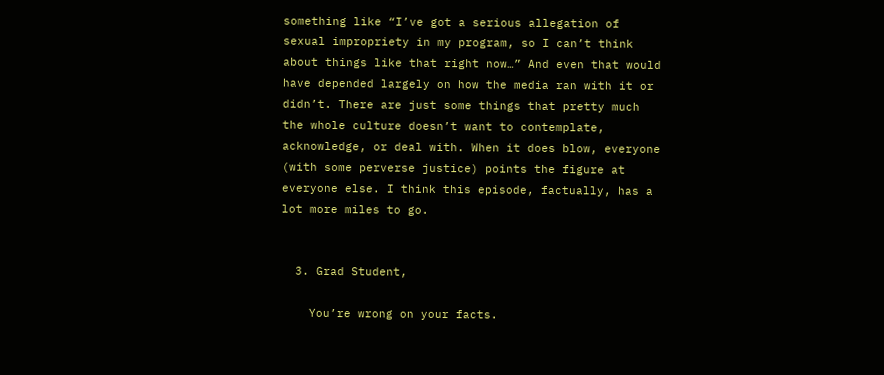something like “I’ve got a serious allegation of sexual impropriety in my program, so I can’t think about things like that right now…” And even that would have depended largely on how the media ran with it or didn’t. There are just some things that pretty much the whole culture doesn’t want to contemplate, acknowledge, or deal with. When it does blow, everyone (with some perverse justice) points the figure at everyone else. I think this episode, factually, has a lot more miles to go.


  3. Grad Student,

    You’re wrong on your facts.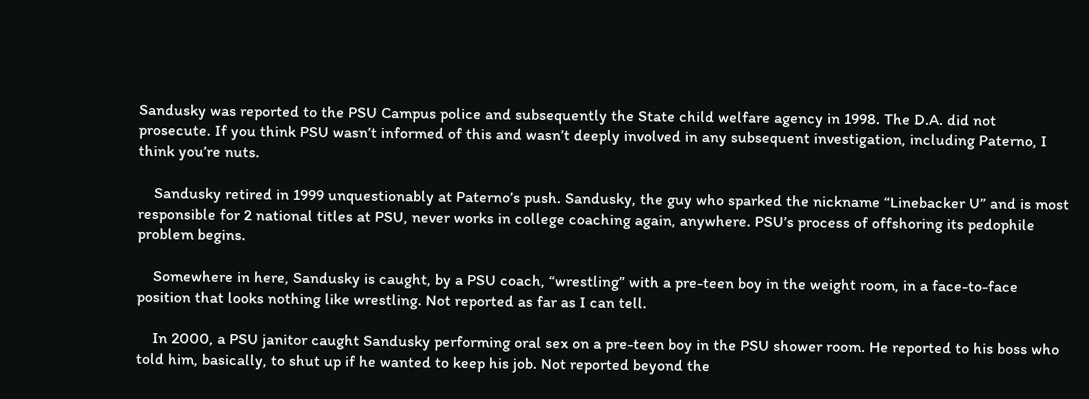Sandusky was reported to the PSU Campus police and subsequently the State child welfare agency in 1998. The D.A. did not prosecute. If you think PSU wasn’t informed of this and wasn’t deeply involved in any subsequent investigation, including Paterno, I think you’re nuts.

    Sandusky retired in 1999 unquestionably at Paterno’s push. Sandusky, the guy who sparked the nickname “Linebacker U” and is most responsible for 2 national titles at PSU, never works in college coaching again, anywhere. PSU’s process of offshoring its pedophile problem begins.

    Somewhere in here, Sandusky is caught, by a PSU coach, “wrestling” with a pre-teen boy in the weight room, in a face-to-face position that looks nothing like wrestling. Not reported as far as I can tell.

    In 2000, a PSU janitor caught Sandusky performing oral sex on a pre-teen boy in the PSU shower room. He reported to his boss who told him, basically, to shut up if he wanted to keep his job. Not reported beyond the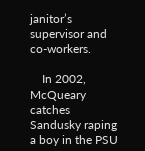janitor’s supervisor and co-workers.

    In 2002, McQueary catches Sandusky raping a boy in the PSU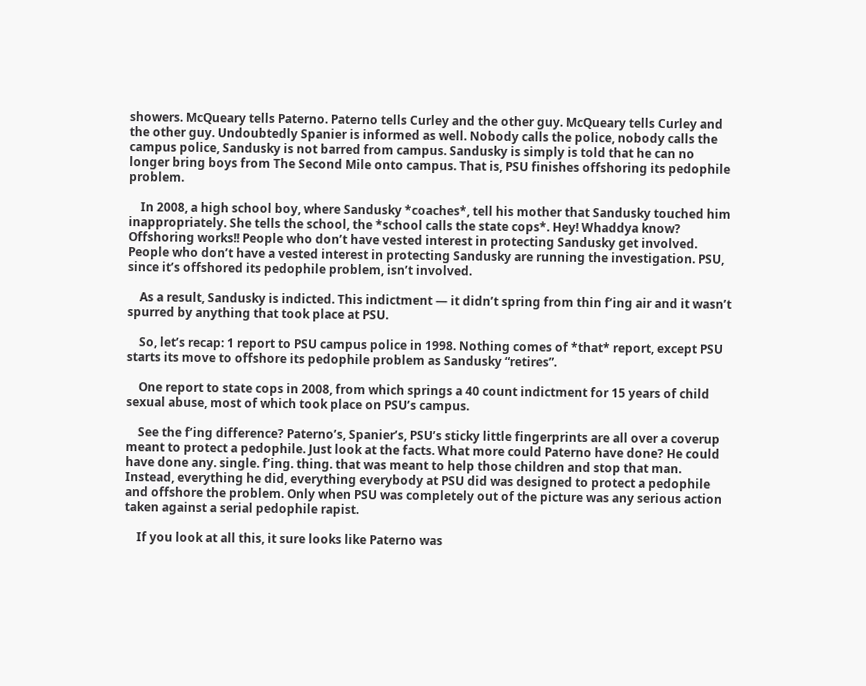showers. McQueary tells Paterno. Paterno tells Curley and the other guy. McQueary tells Curley and the other guy. Undoubtedly Spanier is informed as well. Nobody calls the police, nobody calls the campus police, Sandusky is not barred from campus. Sandusky is simply is told that he can no longer bring boys from The Second Mile onto campus. That is, PSU finishes offshoring its pedophile problem.

    In 2008, a high school boy, where Sandusky *coaches*, tell his mother that Sandusky touched him inappropriately. She tells the school, the *school calls the state cops*. Hey! Whaddya know? Offshoring works!! People who don’t have vested interest in protecting Sandusky get involved. People who don’t have a vested interest in protecting Sandusky are running the investigation. PSU, since it’s offshored its pedophile problem, isn’t involved.

    As a result, Sandusky is indicted. This indictment — it didn’t spring from thin f’ing air and it wasn’t spurred by anything that took place at PSU.

    So, let’s recap: 1 report to PSU campus police in 1998. Nothing comes of *that* report, except PSU starts its move to offshore its pedophile problem as Sandusky “retires”.

    One report to state cops in 2008, from which springs a 40 count indictment for 15 years of child sexual abuse, most of which took place on PSU’s campus.

    See the f’ing difference? Paterno’s, Spanier’s, PSU’s sticky little fingerprints are all over a coverup meant to protect a pedophile. Just look at the facts. What more could Paterno have done? He could have done any. single. f’ing. thing. that was meant to help those children and stop that man. Instead, everything he did, everything everybody at PSU did was designed to protect a pedophile and offshore the problem. Only when PSU was completely out of the picture was any serious action taken against a serial pedophile rapist.

    If you look at all this, it sure looks like Paterno was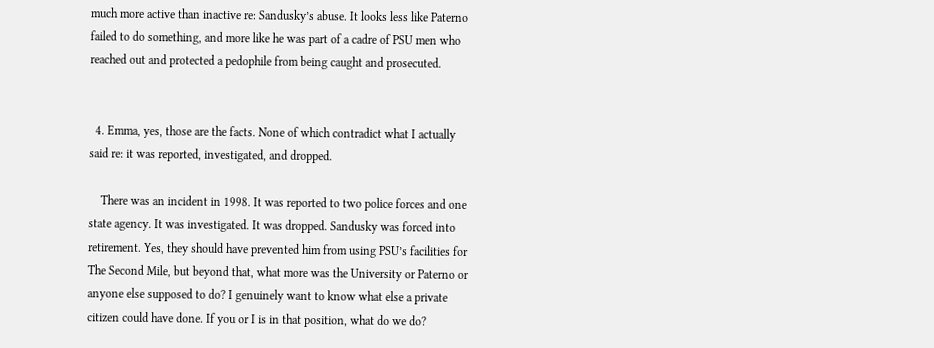much more active than inactive re: Sandusky’s abuse. It looks less like Paterno failed to do something, and more like he was part of a cadre of PSU men who reached out and protected a pedophile from being caught and prosecuted.


  4. Emma, yes, those are the facts. None of which contradict what I actually said re: it was reported, investigated, and dropped.

    There was an incident in 1998. It was reported to two police forces and one state agency. It was investigated. It was dropped. Sandusky was forced into retirement. Yes, they should have prevented him from using PSU’s facilities for The Second Mile, but beyond that, what more was the University or Paterno or anyone else supposed to do? I genuinely want to know what else a private citizen could have done. If you or I is in that position, what do we do?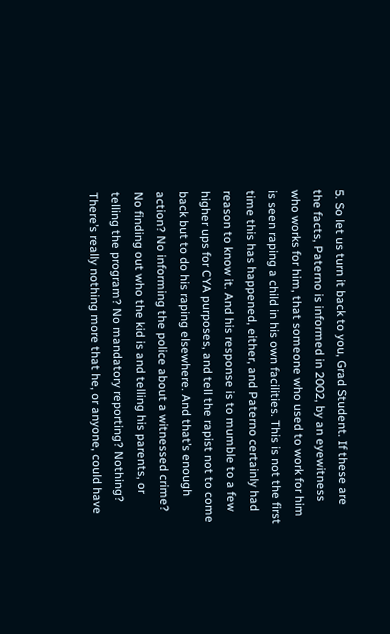5. So let us turn it back to you, Grad Student. If these are the facts, Paterno is informed in 2002, by an eyewitness who works for him, that someone who used to work for him is seen raping a child in his own facilities. This is not the first time this has happened, either, and Paterno certainly had reason to know it. And his response is to mumble to a few higher ups for CYA purposes, and tell the rapist not to come back but to do his raping elsewhere. And that’s enough action? No informing the police about a witnessed crime? No finding out who the kid is and telling his parents, or telling the program? No mandatory reporting? Nothing? There’s really nothing more that he, or anyone, could have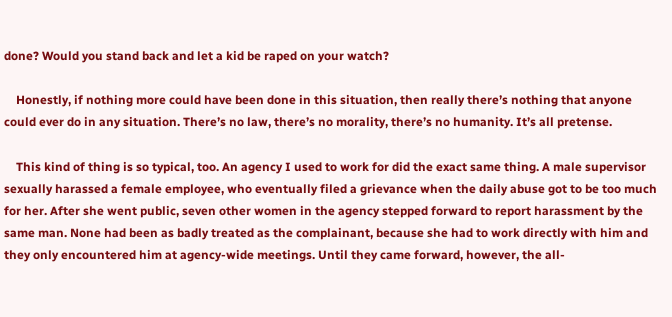done? Would you stand back and let a kid be raped on your watch?

    Honestly, if nothing more could have been done in this situation, then really there’s nothing that anyone could ever do in any situation. There’s no law, there’s no morality, there’s no humanity. It’s all pretense.

    This kind of thing is so typical, too. An agency I used to work for did the exact same thing. A male supervisor sexually harassed a female employee, who eventually filed a grievance when the daily abuse got to be too much for her. After she went public, seven other women in the agency stepped forward to report harassment by the same man. None had been as badly treated as the complainant, because she had to work directly with him and they only encountered him at agency-wide meetings. Until they came forward, however, the all-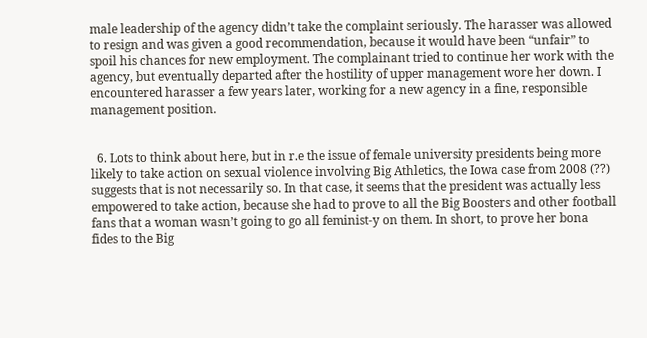male leadership of the agency didn’t take the complaint seriously. The harasser was allowed to resign and was given a good recommendation, because it would have been “unfair” to spoil his chances for new employment. The complainant tried to continue her work with the agency, but eventually departed after the hostility of upper management wore her down. I encountered harasser a few years later, working for a new agency in a fine, responsible management position.


  6. Lots to think about here, but in r.e the issue of female university presidents being more likely to take action on sexual violence involving Big Athletics, the Iowa case from 2008 (??) suggests that is not necessarily so. In that case, it seems that the president was actually less empowered to take action, because she had to prove to all the Big Boosters and other football fans that a woman wasn’t going to go all feminist-y on them. In short, to prove her bona fides to the Big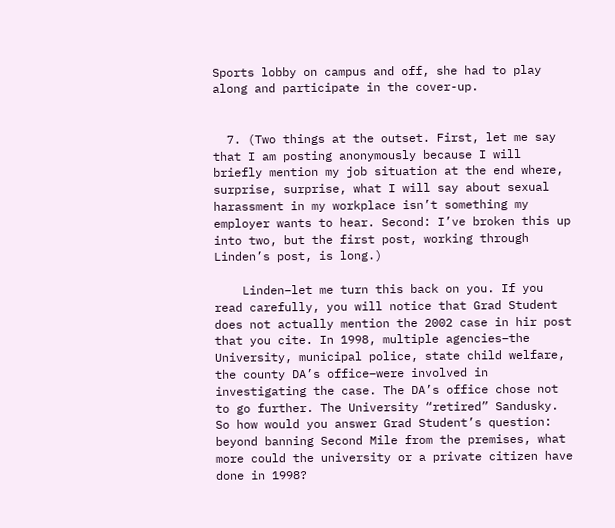Sports lobby on campus and off, she had to play along and participate in the cover-up.


  7. (Two things at the outset. First, let me say that I am posting anonymously because I will briefly mention my job situation at the end where, surprise, surprise, what I will say about sexual harassment in my workplace isn’t something my employer wants to hear. Second: I’ve broken this up into two, but the first post, working through Linden’s post, is long.)

    Linden–let me turn this back on you. If you read carefully, you will notice that Grad Student does not actually mention the 2002 case in hir post that you cite. In 1998, multiple agencies–the University, municipal police, state child welfare, the county DA’s office–were involved in investigating the case. The DA’s office chose not to go further. The University “retired” Sandusky. So how would you answer Grad Student’s question: beyond banning Second Mile from the premises, what more could the university or a private citizen have done in 1998?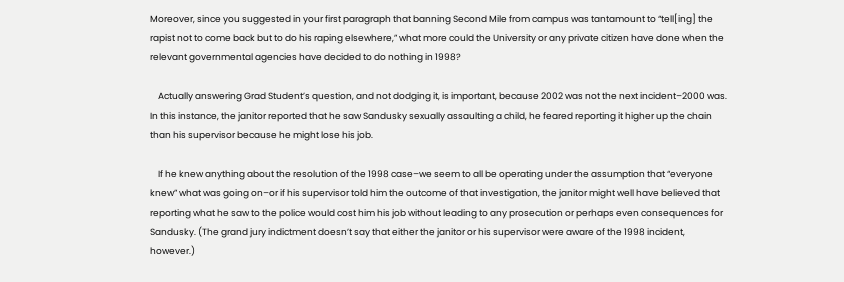Moreover, since you suggested in your first paragraph that banning Second Mile from campus was tantamount to “tell[ing] the rapist not to come back but to do his raping elsewhere,” what more could the University or any private citizen have done when the relevant governmental agencies have decided to do nothing in 1998?

    Actually answering Grad Student’s question, and not dodging it, is important, because 2002 was not the next incident–2000 was. In this instance, the janitor reported that he saw Sandusky sexually assaulting a child, he feared reporting it higher up the chain than his supervisor because he might lose his job.

    If he knew anything about the resolution of the 1998 case–we seem to all be operating under the assumption that “everyone knew” what was going on–or if his supervisor told him the outcome of that investigation, the janitor might well have believed that reporting what he saw to the police would cost him his job without leading to any prosecution or perhaps even consequences for Sandusky. (The grand jury indictment doesn’t say that either the janitor or his supervisor were aware of the 1998 incident, however.)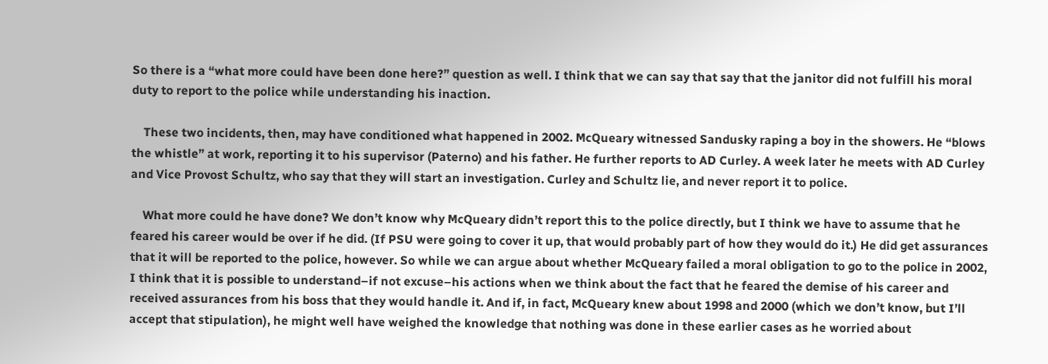So there is a “what more could have been done here?” question as well. I think that we can say that say that the janitor did not fulfill his moral duty to report to the police while understanding his inaction.

    These two incidents, then, may have conditioned what happened in 2002. McQueary witnessed Sandusky raping a boy in the showers. He “blows the whistle” at work, reporting it to his supervisor (Paterno) and his father. He further reports to AD Curley. A week later he meets with AD Curley and Vice Provost Schultz, who say that they will start an investigation. Curley and Schultz lie, and never report it to police.

    What more could he have done? We don’t know why McQueary didn’t report this to the police directly, but I think we have to assume that he feared his career would be over if he did. (If PSU were going to cover it up, that would probably part of how they would do it.) He did get assurances that it will be reported to the police, however. So while we can argue about whether McQueary failed a moral obligation to go to the police in 2002, I think that it is possible to understand–if not excuse–his actions when we think about the fact that he feared the demise of his career and received assurances from his boss that they would handle it. And if, in fact, McQueary knew about 1998 and 2000 (which we don’t know, but I’ll accept that stipulation), he might well have weighed the knowledge that nothing was done in these earlier cases as he worried about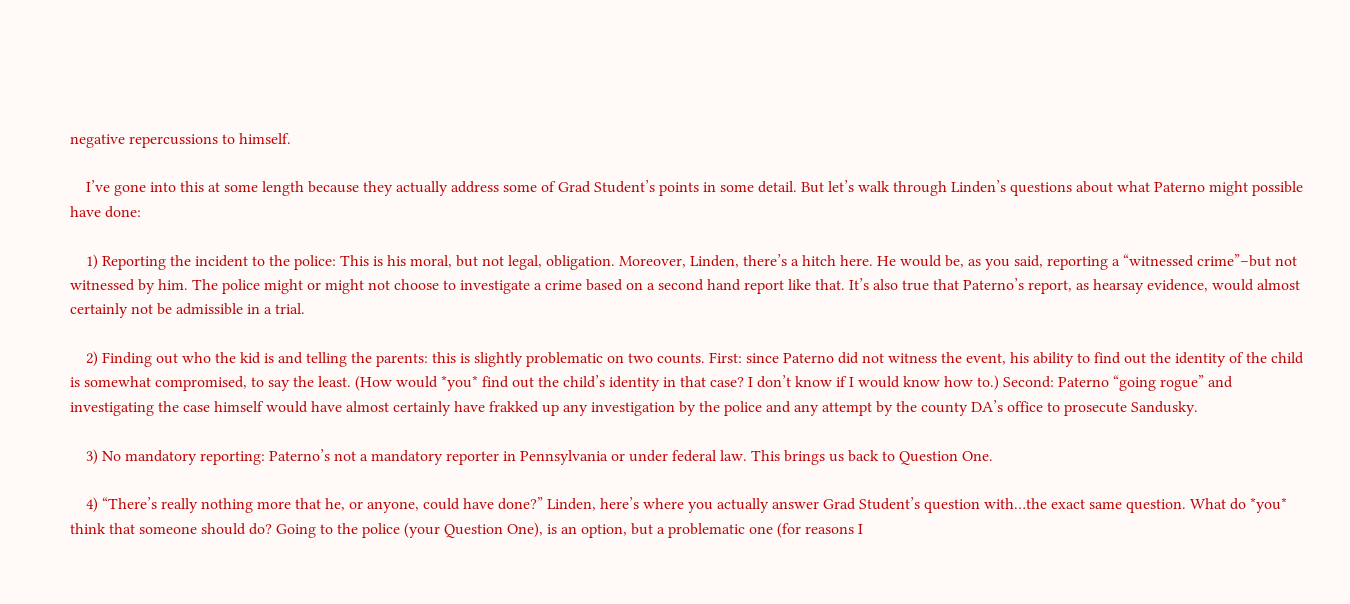negative repercussions to himself.

    I’ve gone into this at some length because they actually address some of Grad Student’s points in some detail. But let’s walk through Linden’s questions about what Paterno might possible have done:

    1) Reporting the incident to the police: This is his moral, but not legal, obligation. Moreover, Linden, there’s a hitch here. He would be, as you said, reporting a “witnessed crime”–but not witnessed by him. The police might or might not choose to investigate a crime based on a second hand report like that. It’s also true that Paterno’s report, as hearsay evidence, would almost certainly not be admissible in a trial.

    2) Finding out who the kid is and telling the parents: this is slightly problematic on two counts. First: since Paterno did not witness the event, his ability to find out the identity of the child is somewhat compromised, to say the least. (How would *you* find out the child’s identity in that case? I don’t know if I would know how to.) Second: Paterno “going rogue” and investigating the case himself would have almost certainly have frakked up any investigation by the police and any attempt by the county DA’s office to prosecute Sandusky.

    3) No mandatory reporting: Paterno’s not a mandatory reporter in Pennsylvania or under federal law. This brings us back to Question One.

    4) “There’s really nothing more that he, or anyone, could have done?” Linden, here’s where you actually answer Grad Student’s question with…the exact same question. What do *you* think that someone should do? Going to the police (your Question One), is an option, but a problematic one (for reasons I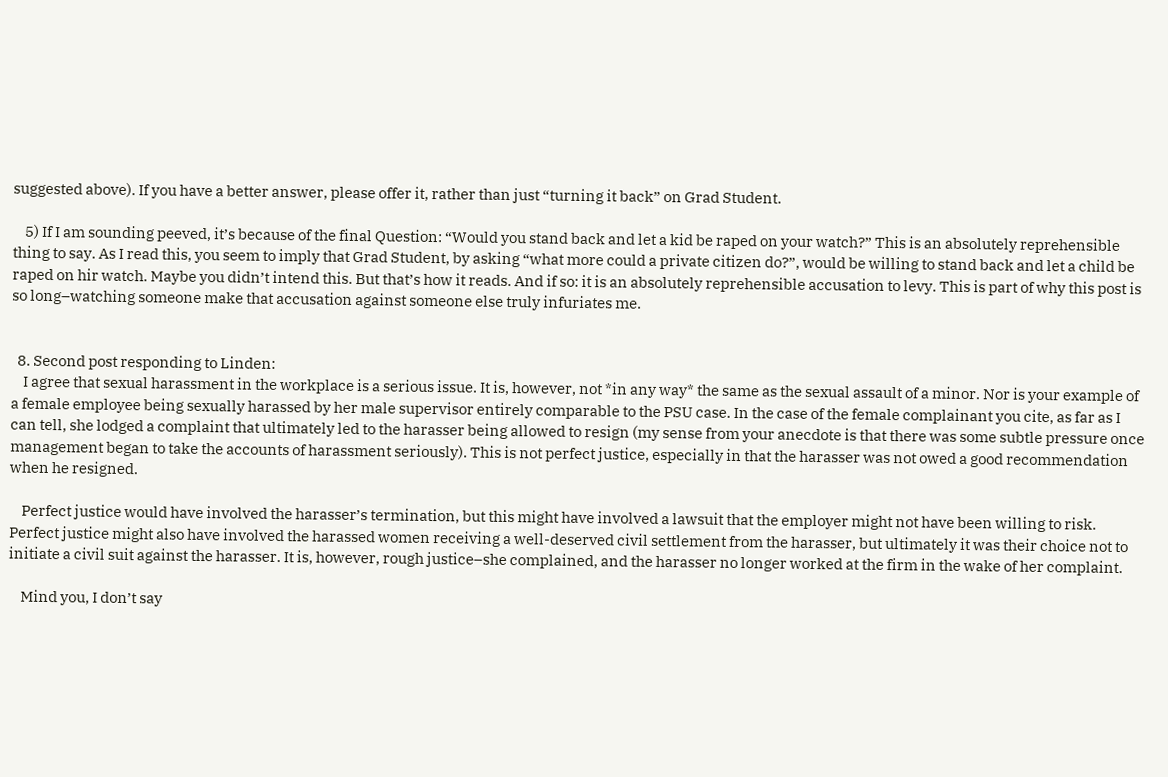suggested above). If you have a better answer, please offer it, rather than just “turning it back” on Grad Student.

    5) If I am sounding peeved, it’s because of the final Question: “Would you stand back and let a kid be raped on your watch?” This is an absolutely reprehensible thing to say. As I read this, you seem to imply that Grad Student, by asking “what more could a private citizen do?”, would be willing to stand back and let a child be raped on hir watch. Maybe you didn’t intend this. But that’s how it reads. And if so: it is an absolutely reprehensible accusation to levy. This is part of why this post is so long–watching someone make that accusation against someone else truly infuriates me.


  8. Second post responding to Linden:
    I agree that sexual harassment in the workplace is a serious issue. It is, however, not *in any way* the same as the sexual assault of a minor. Nor is your example of a female employee being sexually harassed by her male supervisor entirely comparable to the PSU case. In the case of the female complainant you cite, as far as I can tell, she lodged a complaint that ultimately led to the harasser being allowed to resign (my sense from your anecdote is that there was some subtle pressure once management began to take the accounts of harassment seriously). This is not perfect justice, especially in that the harasser was not owed a good recommendation when he resigned.

    Perfect justice would have involved the harasser’s termination, but this might have involved a lawsuit that the employer might not have been willing to risk. Perfect justice might also have involved the harassed women receiving a well-deserved civil settlement from the harasser, but ultimately it was their choice not to initiate a civil suit against the harasser. It is, however, rough justice–she complained, and the harasser no longer worked at the firm in the wake of her complaint.

    Mind you, I don’t say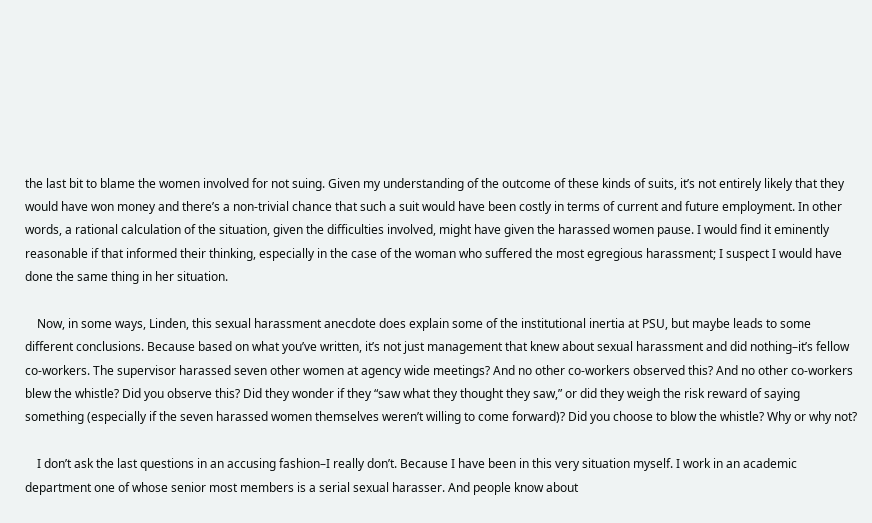the last bit to blame the women involved for not suing. Given my understanding of the outcome of these kinds of suits, it’s not entirely likely that they would have won money and there’s a non-trivial chance that such a suit would have been costly in terms of current and future employment. In other words, a rational calculation of the situation, given the difficulties involved, might have given the harassed women pause. I would find it eminently reasonable if that informed their thinking, especially in the case of the woman who suffered the most egregious harassment; I suspect I would have done the same thing in her situation.

    Now, in some ways, Linden, this sexual harassment anecdote does explain some of the institutional inertia at PSU, but maybe leads to some different conclusions. Because based on what you’ve written, it’s not just management that knew about sexual harassment and did nothing–it’s fellow co-workers. The supervisor harassed seven other women at agency wide meetings? And no other co-workers observed this? And no other co-workers blew the whistle? Did you observe this? Did they wonder if they “saw what they thought they saw,” or did they weigh the risk reward of saying something (especially if the seven harassed women themselves weren’t willing to come forward)? Did you choose to blow the whistle? Why or why not?

    I don’t ask the last questions in an accusing fashion–I really don’t. Because I have been in this very situation myself. I work in an academic department one of whose senior most members is a serial sexual harasser. And people know about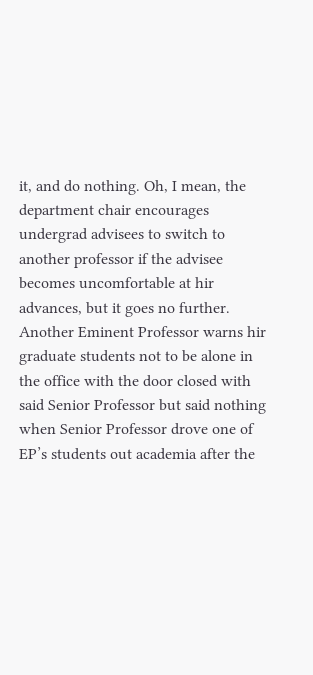it, and do nothing. Oh, I mean, the department chair encourages undergrad advisees to switch to another professor if the advisee becomes uncomfortable at hir advances, but it goes no further. Another Eminent Professor warns hir graduate students not to be alone in the office with the door closed with said Senior Professor but said nothing when Senior Professor drove one of EP’s students out academia after the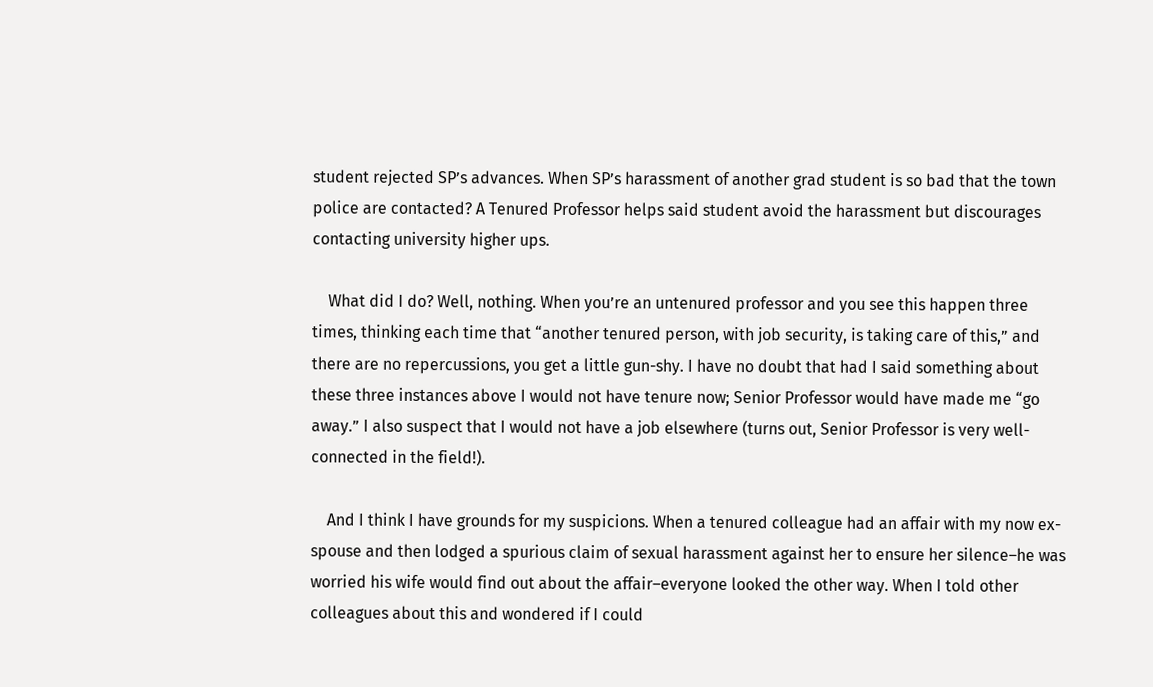student rejected SP’s advances. When SP’s harassment of another grad student is so bad that the town police are contacted? A Tenured Professor helps said student avoid the harassment but discourages contacting university higher ups.

    What did I do? Well, nothing. When you’re an untenured professor and you see this happen three times, thinking each time that “another tenured person, with job security, is taking care of this,” and there are no repercussions, you get a little gun-shy. I have no doubt that had I said something about these three instances above I would not have tenure now; Senior Professor would have made me “go away.” I also suspect that I would not have a job elsewhere (turns out, Senior Professor is very well-connected in the field!).

    And I think I have grounds for my suspicions. When a tenured colleague had an affair with my now ex-spouse and then lodged a spurious claim of sexual harassment against her to ensure her silence–he was worried his wife would find out about the affair–everyone looked the other way. When I told other colleagues about this and wondered if I could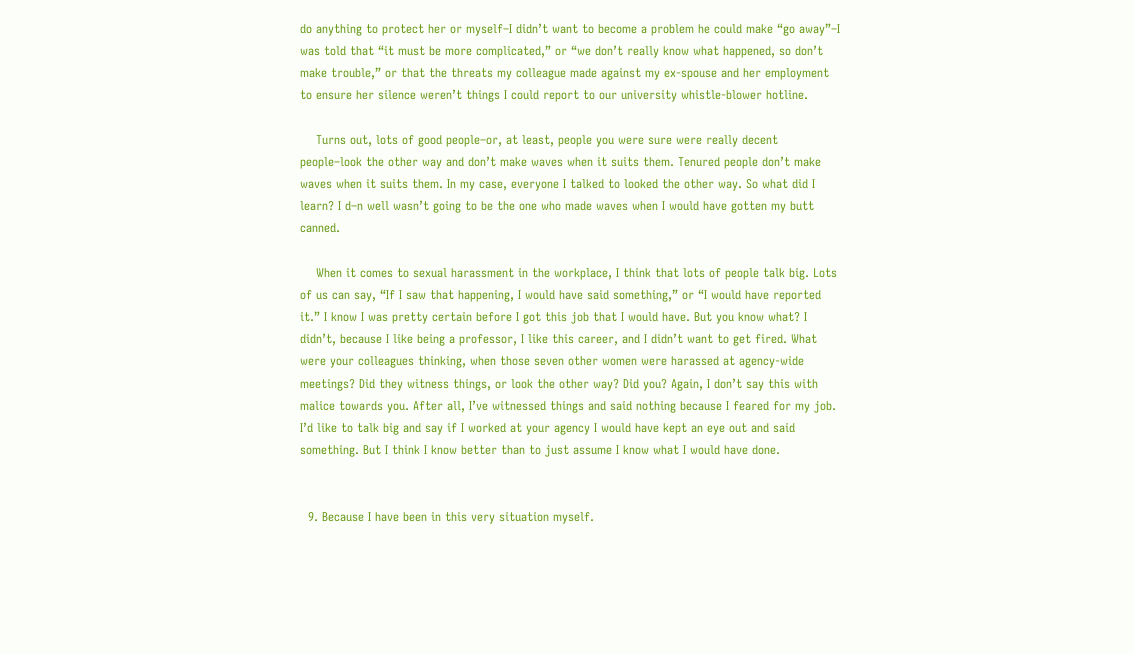do anything to protect her or myself–I didn’t want to become a problem he could make “go away”–I was told that “it must be more complicated,” or “we don’t really know what happened, so don’t make trouble,” or that the threats my colleague made against my ex-spouse and her employment to ensure her silence weren’t things I could report to our university whistle-blower hotline.

    Turns out, lots of good people–or, at least, people you were sure were really decent people–look the other way and don’t make waves when it suits them. Tenured people don’t make waves when it suits them. In my case, everyone I talked to looked the other way. So what did I learn? I d–n well wasn’t going to be the one who made waves when I would have gotten my butt canned.

    When it comes to sexual harassment in the workplace, I think that lots of people talk big. Lots of us can say, “If I saw that happening, I would have said something,” or “I would have reported it.” I know I was pretty certain before I got this job that I would have. But you know what? I didn’t, because I like being a professor, I like this career, and I didn’t want to get fired. What were your colleagues thinking, when those seven other women were harassed at agency-wide meetings? Did they witness things, or look the other way? Did you? Again, I don’t say this with malice towards you. After all, I’ve witnessed things and said nothing because I feared for my job. I’d like to talk big and say if I worked at your agency I would have kept an eye out and said something. But I think I know better than to just assume I know what I would have done.


  9. Because I have been in this very situation myself.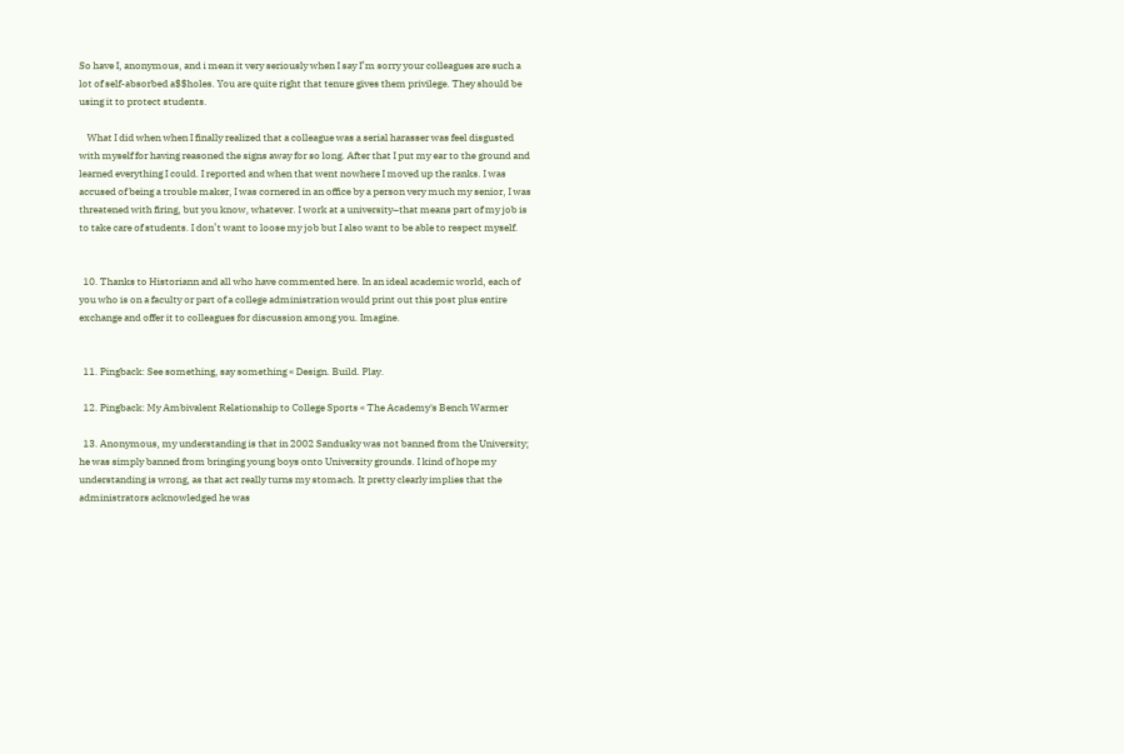So have I, anonymous, and i mean it very seriously when I say I’m sorry your colleagues are such a lot of self-absorbed a$$holes. You are quite right that tenure gives them privilege. They should be using it to protect students.

    What I did when when I finally realized that a colleague was a serial harasser was feel disgusted with myself for having reasoned the signs away for so long. After that I put my ear to the ground and learned everything I could. I reported and when that went nowhere I moved up the ranks. I was accused of being a trouble maker, I was cornered in an office by a person very much my senior, I was threatened with firing, but you know, whatever. I work at a university–that means part of my job is to take care of students. I don’t want to loose my job but I also want to be able to respect myself.


  10. Thanks to Historiann and all who have commented here. In an ideal academic world, each of you who is on a faculty or part of a college administration would print out this post plus entire exchange and offer it to colleagues for discussion among you. Imagine.


  11. Pingback: See something, say something « Design. Build. Play.

  12. Pingback: My Ambivalent Relationship to College Sports « The Academy's Bench Warmer

  13. Anonymous, my understanding is that in 2002 Sandusky was not banned from the University; he was simply banned from bringing young boys onto University grounds. I kind of hope my understanding is wrong, as that act really turns my stomach. It pretty clearly implies that the administrators acknowledged he was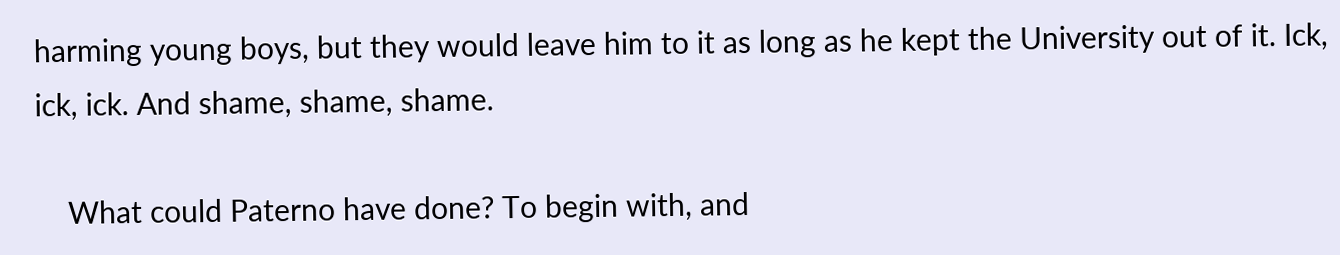harming young boys, but they would leave him to it as long as he kept the University out of it. Ick, ick, ick. And shame, shame, shame.

    What could Paterno have done? To begin with, and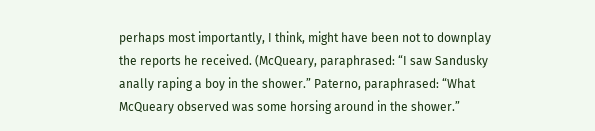perhaps most importantly, I think, might have been not to downplay the reports he received. (McQueary, paraphrased: “I saw Sandusky anally raping a boy in the shower.” Paterno, paraphrased: “What McQueary observed was some horsing around in the shower.”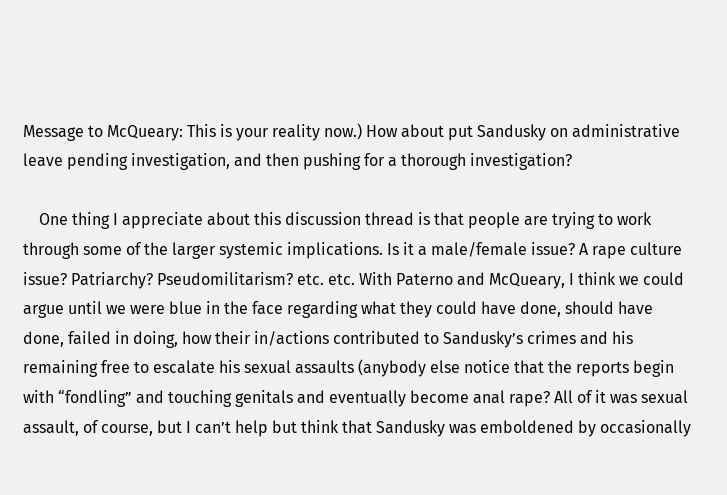Message to McQueary: This is your reality now.) How about put Sandusky on administrative leave pending investigation, and then pushing for a thorough investigation?

    One thing I appreciate about this discussion thread is that people are trying to work through some of the larger systemic implications. Is it a male/female issue? A rape culture issue? Patriarchy? Pseudomilitarism? etc. etc. With Paterno and McQueary, I think we could argue until we were blue in the face regarding what they could have done, should have done, failed in doing, how their in/actions contributed to Sandusky’s crimes and his remaining free to escalate his sexual assaults (anybody else notice that the reports begin with “fondling” and touching genitals and eventually become anal rape? All of it was sexual assault, of course, but I can’t help but think that Sandusky was emboldened by occasionally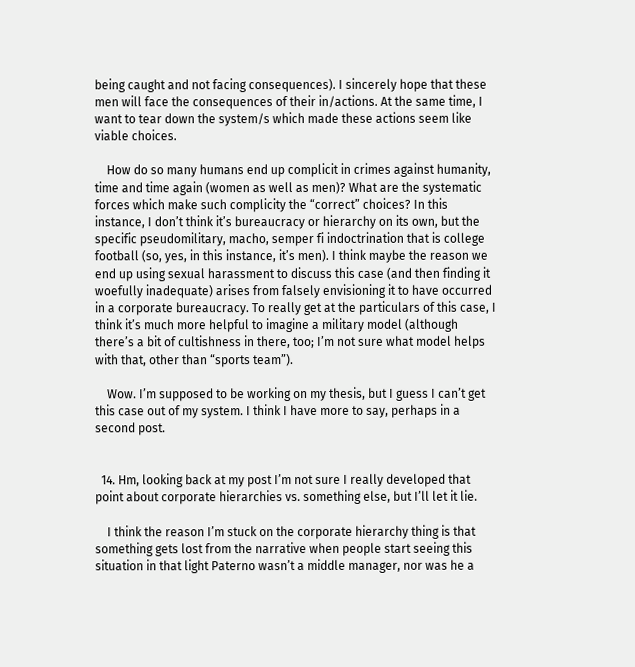being caught and not facing consequences). I sincerely hope that these men will face the consequences of their in/actions. At the same time, I want to tear down the system/s which made these actions seem like viable choices.

    How do so many humans end up complicit in crimes against humanity, time and time again (women as well as men)? What are the systematic forces which make such complicity the “correct” choices? In this instance, I don’t think it’s bureaucracy or hierarchy on its own, but the specific pseudomilitary, macho, semper fi indoctrination that is college football (so, yes, in this instance, it’s men). I think maybe the reason we end up using sexual harassment to discuss this case (and then finding it woefully inadequate) arises from falsely envisioning it to have occurred in a corporate bureaucracy. To really get at the particulars of this case, I think it’s much more helpful to imagine a military model (although there’s a bit of cultishness in there, too; I’m not sure what model helps with that, other than “sports team”).

    Wow. I’m supposed to be working on my thesis, but I guess I can’t get this case out of my system. I think I have more to say, perhaps in a second post.


  14. Hm, looking back at my post I’m not sure I really developed that point about corporate hierarchies vs. something else, but I’ll let it lie.

    I think the reason I’m stuck on the corporate hierarchy thing is that something gets lost from the narrative when people start seeing this situation in that light Paterno wasn’t a middle manager, nor was he a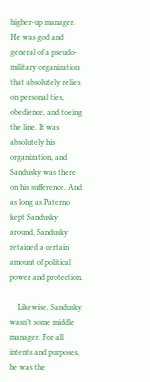higher-up manager. He was god and general of a pseudo-military organization that absolutely relies on personal ties, obedience, and toeing the line. It was absolutely his organization, and Sandusky was there on his sufference. And as long as Paterno kept Sandusky around, Sandusky retained a certain amount of political power and protection.

    Likewise, Sandusky wasn’t some middle manager. For all intents and purposes, he was the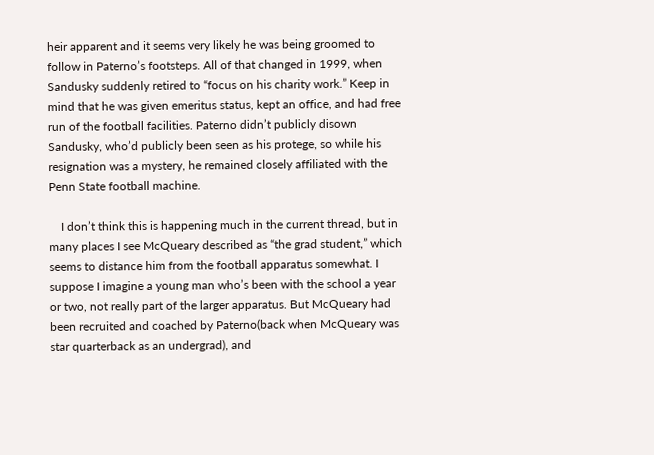heir apparent and it seems very likely he was being groomed to follow in Paterno’s footsteps. All of that changed in 1999, when Sandusky suddenly retired to “focus on his charity work.” Keep in mind that he was given emeritus status, kept an office, and had free run of the football facilities. Paterno didn’t publicly disown Sandusky, who’d publicly been seen as his protege, so while his resignation was a mystery, he remained closely affiliated with the Penn State football machine.

    I don’t think this is happening much in the current thread, but in many places I see McQueary described as “the grad student,” which seems to distance him from the football apparatus somewhat. I suppose I imagine a young man who’s been with the school a year or two, not really part of the larger apparatus. But McQueary had been recruited and coached by Paterno(back when McQueary was star quarterback as an undergrad), and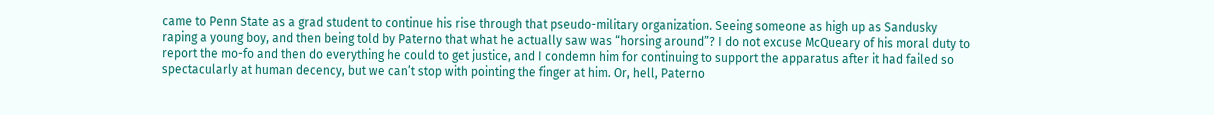came to Penn State as a grad student to continue his rise through that pseudo-military organization. Seeing someone as high up as Sandusky raping a young boy, and then being told by Paterno that what he actually saw was “horsing around”? I do not excuse McQueary of his moral duty to report the mo-fo and then do everything he could to get justice, and I condemn him for continuing to support the apparatus after it had failed so spectacularly at human decency, but we can’t stop with pointing the finger at him. Or, hell, Paterno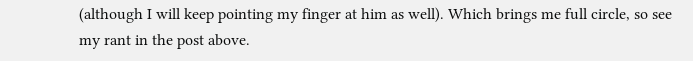(although I will keep pointing my finger at him as well). Which brings me full circle, so see my rant in the post above.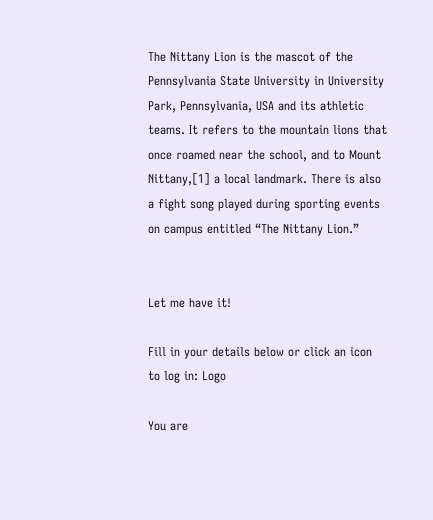The Nittany Lion is the mascot of the Pennsylvania State University in University Park, Pennsylvania, USA and its athletic teams. It refers to the mountain lions that once roamed near the school, and to Mount Nittany,[1] a local landmark. There is also a fight song played during sporting events on campus entitled “The Nittany Lion.”


Let me have it!

Fill in your details below or click an icon to log in: Logo

You are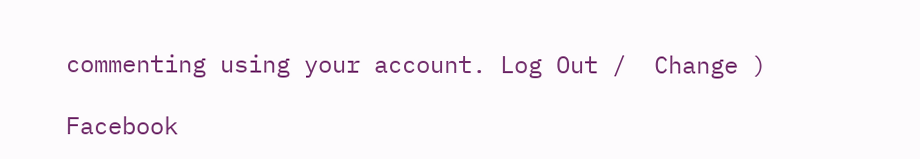commenting using your account. Log Out /  Change )

Facebook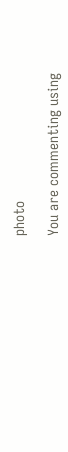photo

You are commenting using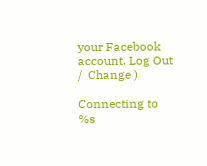your Facebook account. Log Out /  Change )

Connecting to %s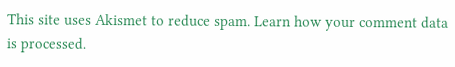This site uses Akismet to reduce spam. Learn how your comment data is processed.